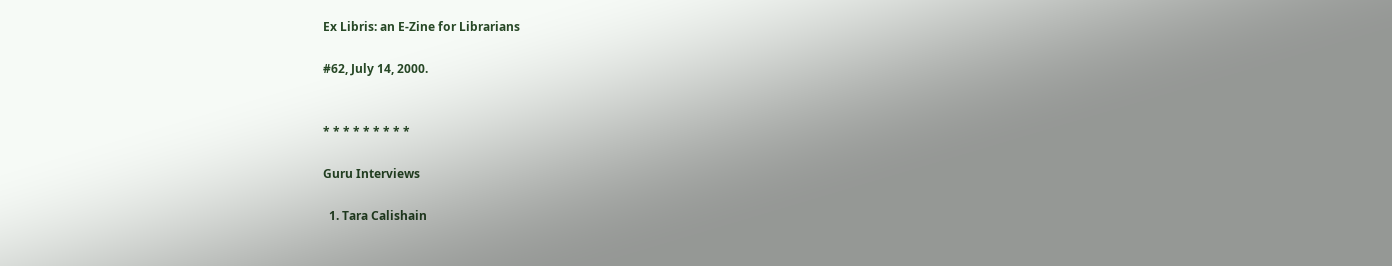Ex Libris: an E-Zine for Librarians

#62, July 14, 2000.


* * * * * * * * *

Guru Interviews

  1. Tara Calishain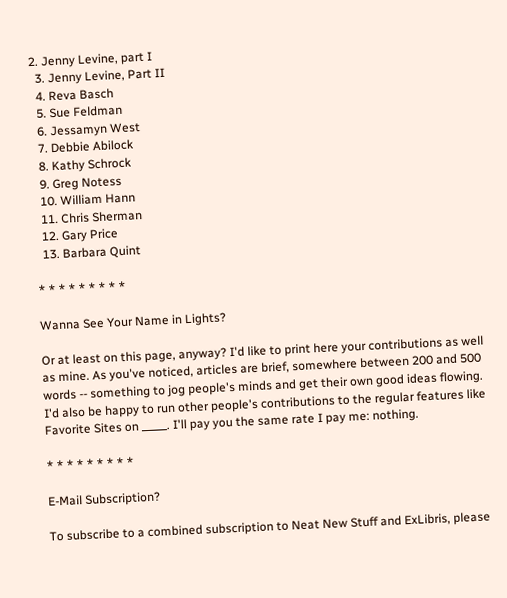2. Jenny Levine, part I
  3. Jenny Levine, Part II
  4. Reva Basch
  5. Sue Feldman
  6. Jessamyn West
  7. Debbie Abilock
  8. Kathy Schrock
  9. Greg Notess
  10. William Hann
  11. Chris Sherman
  12. Gary Price
  13. Barbara Quint

* * * * * * * * *

Wanna See Your Name in Lights?

Or at least on this page, anyway? I'd like to print here your contributions as well as mine. As you've noticed, articles are brief, somewhere between 200 and 500 words -- something to jog people's minds and get their own good ideas flowing. I'd also be happy to run other people's contributions to the regular features like Favorite Sites on _____. I'll pay you the same rate I pay me: nothing.

* * * * * * * * *

E-Mail Subscription?

To subscribe to a combined subscription to Neat New Stuff and ExLibris, please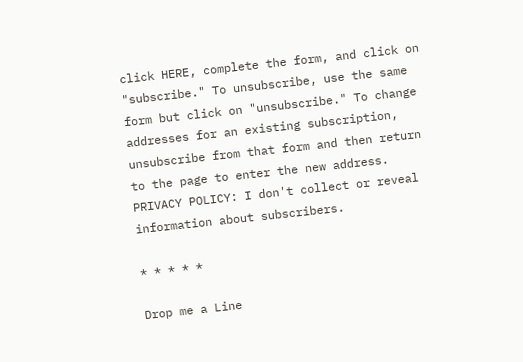click HERE, complete the form, and click on "subscribe." To unsubscribe, use the same form but click on "unsubscribe." To change addresses for an existing subscription, unsubscribe from that form and then return to the page to enter the new address.
PRIVACY POLICY: I don't collect or reveal information about subscribers.

* * * * *

Drop me a Line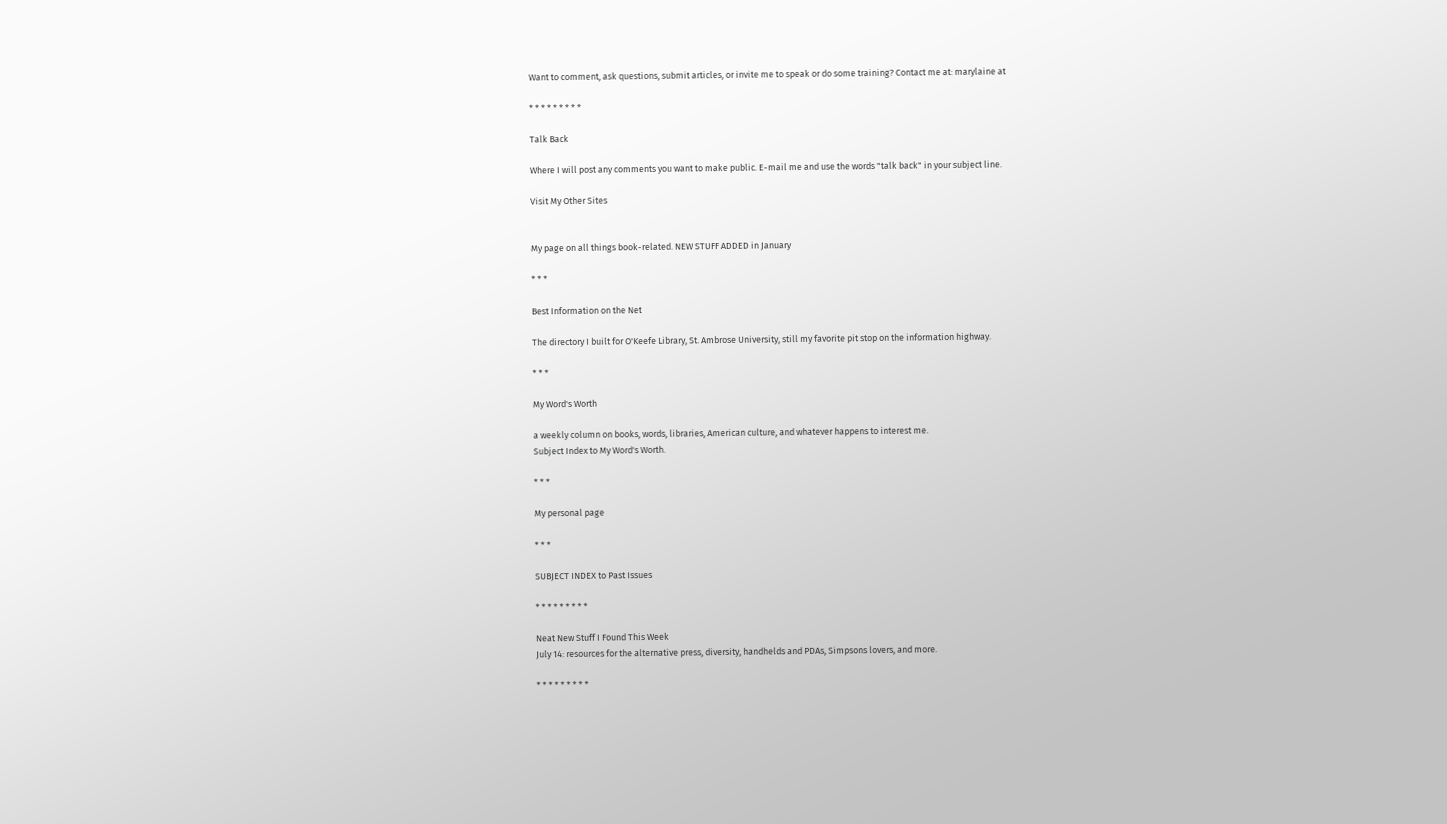Want to comment, ask questions, submit articles, or invite me to speak or do some training? Contact me at: marylaine at

* * * * * * * * *

Talk Back

Where I will post any comments you want to make public. E-mail me and use the words "talk back" in your subject line.

Visit My Other Sites


My page on all things book-related. NEW STUFF ADDED in January

* * *

Best Information on the Net

The directory I built for O'Keefe Library, St. Ambrose University, still my favorite pit stop on the information highway.

* * *

My Word's Worth

a weekly column on books, words, libraries, American culture, and whatever happens to interest me.
Subject Index to My Word's Worth.

* * *

My personal page

* * *

SUBJECT INDEX to Past Issues

* * * * * * * * *

Neat New Stuff I Found This Week
July 14: resources for the alternative press, diversity, handhelds and PDAs, Simpsons lovers, and more.

* * * * * * * * *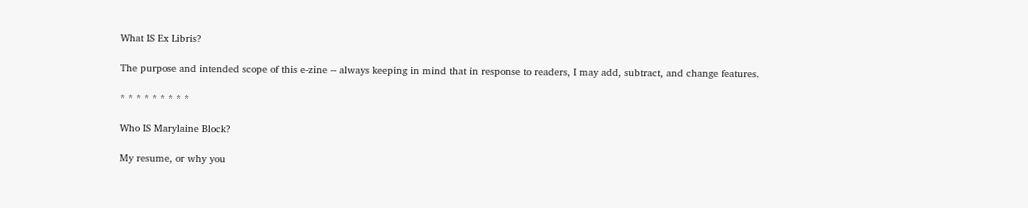What IS Ex Libris?

The purpose and intended scope of this e-zine -- always keeping in mind that in response to readers, I may add, subtract, and change features.

* * * * * * * * *

Who IS Marylaine Block?

My resume, or why you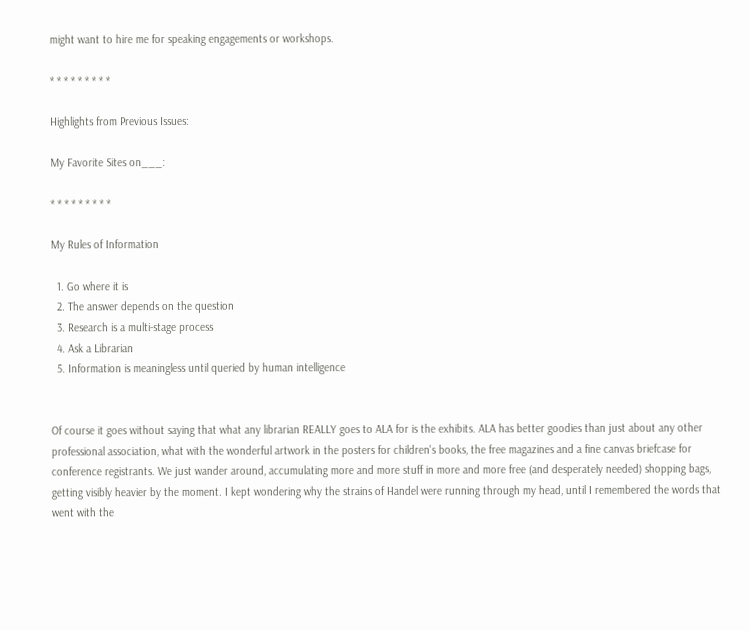might want to hire me for speaking engagements or workshops.

* * * * * * * * *

Highlights from Previous Issues:

My Favorite Sites on___:

* * * * * * * * *

My Rules of Information

  1. Go where it is
  2. The answer depends on the question
  3. Research is a multi-stage process
  4. Ask a Librarian
  5. Information is meaningless until queried by human intelligence


Of course it goes without saying that what any librarian REALLY goes to ALA for is the exhibits. ALA has better goodies than just about any other professional association, what with the wonderful artwork in the posters for children's books, the free magazines and a fine canvas briefcase for conference registrants. We just wander around, accumulating more and more stuff in more and more free (and desperately needed) shopping bags, getting visibly heavier by the moment. I kept wondering why the strains of Handel were running through my head, until I remembered the words that went with the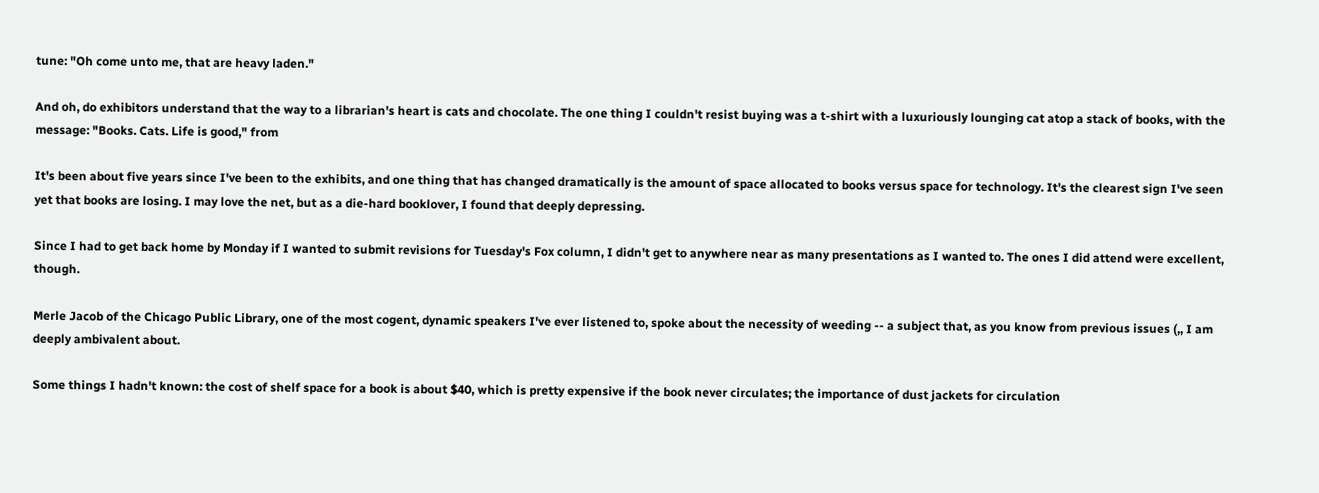tune: "Oh come unto me, that are heavy laden."

And oh, do exhibitors understand that the way to a librarian's heart is cats and chocolate. The one thing I couldn't resist buying was a t-shirt with a luxuriously lounging cat atop a stack of books, with the message: "Books. Cats. Life is good," from

It's been about five years since I've been to the exhibits, and one thing that has changed dramatically is the amount of space allocated to books versus space for technology. It's the clearest sign I've seen yet that books are losing. I may love the net, but as a die-hard booklover, I found that deeply depressing.

Since I had to get back home by Monday if I wanted to submit revisions for Tuesday's Fox column, I didn't get to anywhere near as many presentations as I wanted to. The ones I did attend were excellent, though.

Merle Jacob of the Chicago Public Library, one of the most cogent, dynamic speakers I've ever listened to, spoke about the necessity of weeding -- a subject that, as you know from previous issues (,, I am deeply ambivalent about.

Some things I hadn't known: the cost of shelf space for a book is about $40, which is pretty expensive if the book never circulates; the importance of dust jackets for circulation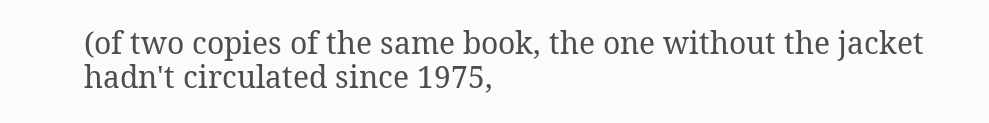(of two copies of the same book, the one without the jacket hadn't circulated since 1975,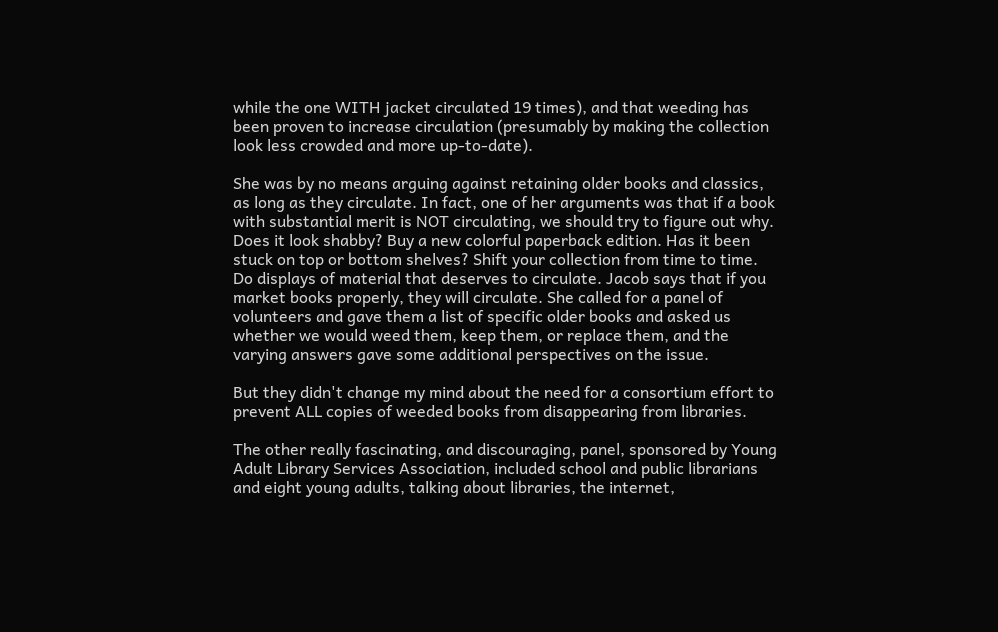while the one WITH jacket circulated 19 times), and that weeding has been proven to increase circulation (presumably by making the collection look less crowded and more up-to-date).

She was by no means arguing against retaining older books and classics, as long as they circulate. In fact, one of her arguments was that if a book with substantial merit is NOT circulating, we should try to figure out why. Does it look shabby? Buy a new colorful paperback edition. Has it been stuck on top or bottom shelves? Shift your collection from time to time. Do displays of material that deserves to circulate. Jacob says that if you market books properly, they will circulate. She called for a panel of volunteers and gave them a list of specific older books and asked us whether we would weed them, keep them, or replace them, and the varying answers gave some additional perspectives on the issue.

But they didn't change my mind about the need for a consortium effort to prevent ALL copies of weeded books from disappearing from libraries.

The other really fascinating, and discouraging, panel, sponsored by Young Adult Library Services Association, included school and public librarians and eight young adults, talking about libraries, the internet,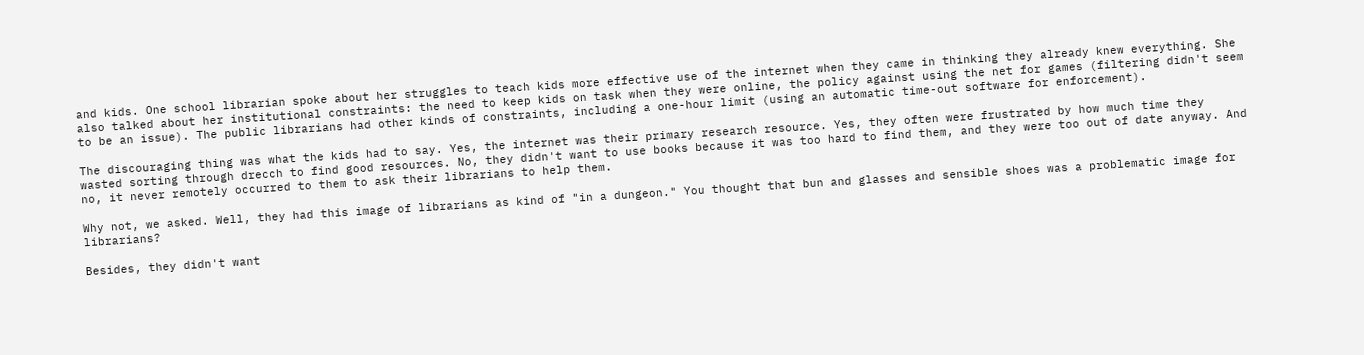and kids. One school librarian spoke about her struggles to teach kids more effective use of the internet when they came in thinking they already knew everything. She also talked about her institutional constraints: the need to keep kids on task when they were online, the policy against using the net for games (filtering didn't seem to be an issue). The public librarians had other kinds of constraints, including a one-hour limit (using an automatic time-out software for enforcement).

The discouraging thing was what the kids had to say. Yes, the internet was their primary research resource. Yes, they often were frustrated by how much time they wasted sorting through drecch to find good resources. No, they didn't want to use books because it was too hard to find them, and they were too out of date anyway. And no, it never remotely occurred to them to ask their librarians to help them.

Why not, we asked. Well, they had this image of librarians as kind of "in a dungeon." You thought that bun and glasses and sensible shoes was a problematic image for librarians?

Besides, they didn't want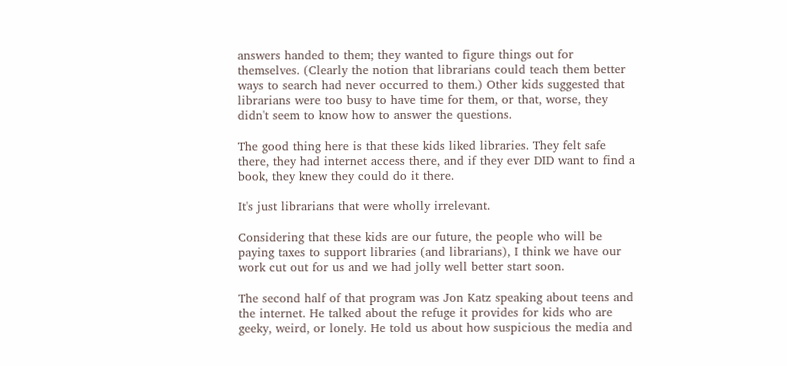answers handed to them; they wanted to figure things out for themselves. (Clearly the notion that librarians could teach them better ways to search had never occurred to them.) Other kids suggested that librarians were too busy to have time for them, or that, worse, they didn't seem to know how to answer the questions.

The good thing here is that these kids liked libraries. They felt safe there, they had internet access there, and if they ever DID want to find a book, they knew they could do it there.

It's just librarians that were wholly irrelevant.

Considering that these kids are our future, the people who will be paying taxes to support libraries (and librarians), I think we have our work cut out for us and we had jolly well better start soon.

The second half of that program was Jon Katz speaking about teens and the internet. He talked about the refuge it provides for kids who are geeky, weird, or lonely. He told us about how suspicious the media and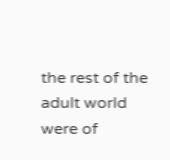the rest of the adult world were of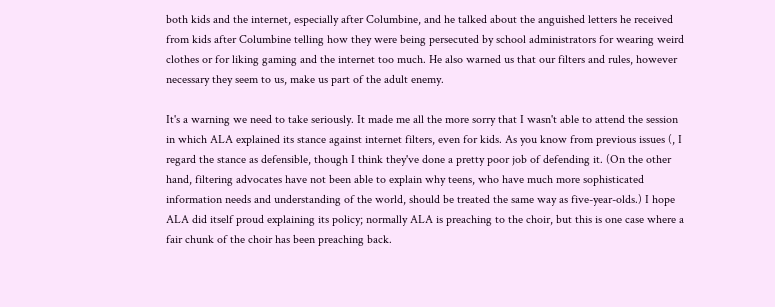both kids and the internet, especially after Columbine, and he talked about the anguished letters he received from kids after Columbine telling how they were being persecuted by school administrators for wearing weird clothes or for liking gaming and the internet too much. He also warned us that our filters and rules, however necessary they seem to us, make us part of the adult enemy.

It's a warning we need to take seriously. It made me all the more sorry that I wasn't able to attend the session in which ALA explained its stance against internet filters, even for kids. As you know from previous issues (, I regard the stance as defensible, though I think they've done a pretty poor job of defending it. (On the other hand, filtering advocates have not been able to explain why teens, who have much more sophisticated information needs and understanding of the world, should be treated the same way as five-year-olds.) I hope ALA did itself proud explaining its policy; normally ALA is preaching to the choir, but this is one case where a fair chunk of the choir has been preaching back.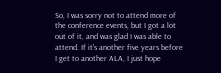So, I was sorry not to attend more of the conference events, but I got a lot out of it, and was glad I was able to attend. If it's another five years before I get to another ALA, I just hope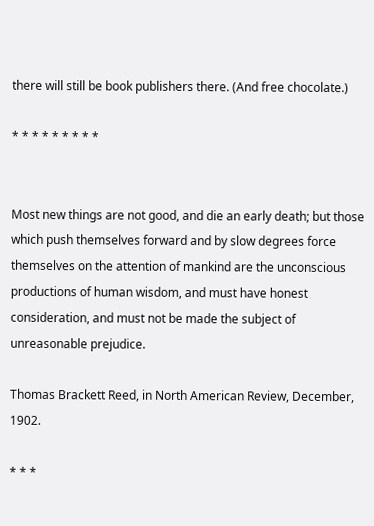there will still be book publishers there. (And free chocolate.)

* * * * * * * * *


Most new things are not good, and die an early death; but those which push themselves forward and by slow degrees force themselves on the attention of mankind are the unconscious productions of human wisdom, and must have honest consideration, and must not be made the subject of unreasonable prejudice.

Thomas Brackett Reed, in North American Review, December, 1902.

* * *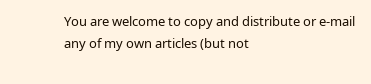You are welcome to copy and distribute or e-mail any of my own articles (but not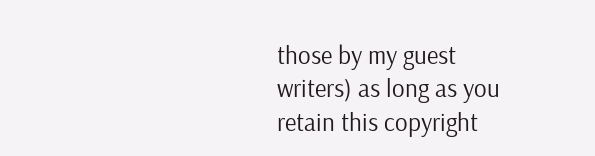those by my guest writers) as long as you retain this copyright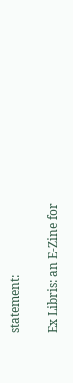statement:

Ex Libris: an E-Zine for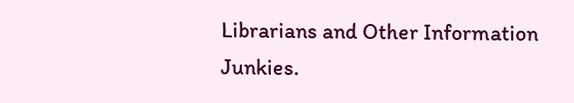Librarians and Other Information Junkies.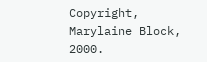Copyright, Marylaine Block, 2000.